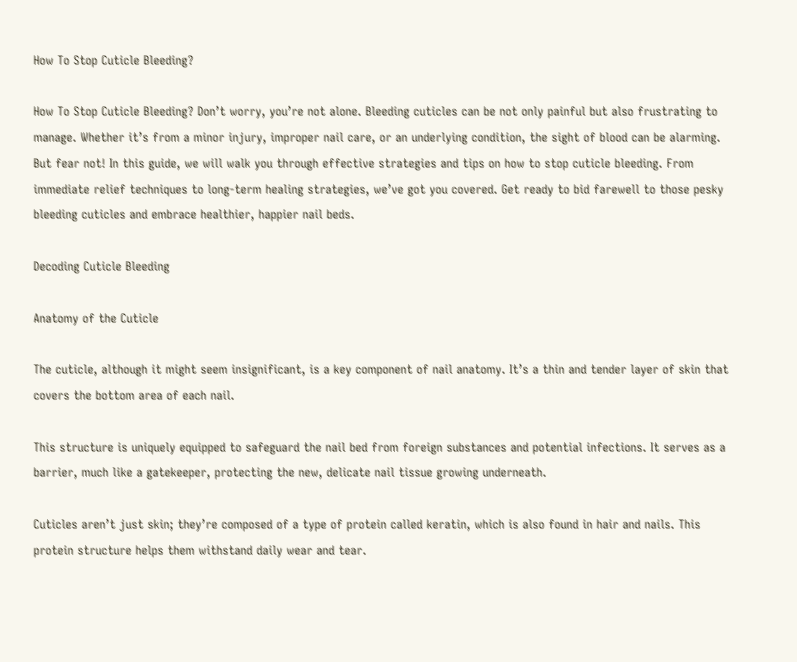How To Stop Cuticle Bleeding?

How To Stop Cuticle Bleeding? Don’t worry, you’re not alone. Bleeding cuticles can be not only painful but also frustrating to manage. Whether it’s from a minor injury, improper nail care, or an underlying condition, the sight of blood can be alarming. But fear not! In this guide, we will walk you through effective strategies and tips on how to stop cuticle bleeding. From immediate relief techniques to long-term healing strategies, we’ve got you covered. Get ready to bid farewell to those pesky bleeding cuticles and embrace healthier, happier nail beds.

Decoding Cuticle Bleeding

Anatomy of the Cuticle

The cuticle, although it might seem insignificant, is a key component of nail anatomy. It’s a thin and tender layer of skin that covers the bottom area of each nail.

This structure is uniquely equipped to safeguard the nail bed from foreign substances and potential infections. It serves as a barrier, much like a gatekeeper, protecting the new, delicate nail tissue growing underneath.

Cuticles aren’t just skin; they’re composed of a type of protein called keratin, which is also found in hair and nails. This protein structure helps them withstand daily wear and tear.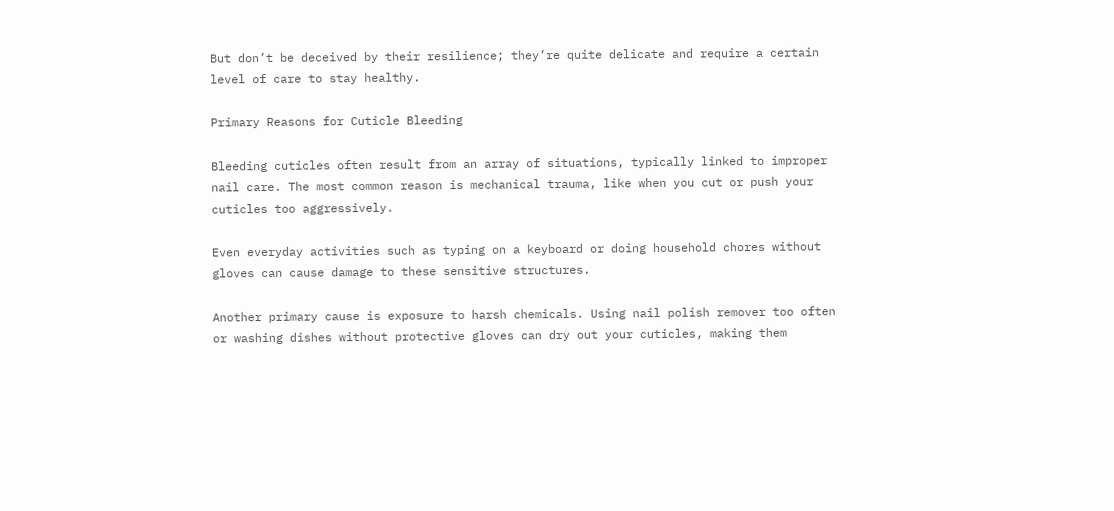But don’t be deceived by their resilience; they’re quite delicate and require a certain level of care to stay healthy.

Primary Reasons for Cuticle Bleeding

Bleeding cuticles often result from an array of situations, typically linked to improper nail care. The most common reason is mechanical trauma, like when you cut or push your cuticles too aggressively.

Even everyday activities such as typing on a keyboard or doing household chores without gloves can cause damage to these sensitive structures.

Another primary cause is exposure to harsh chemicals. Using nail polish remover too often or washing dishes without protective gloves can dry out your cuticles, making them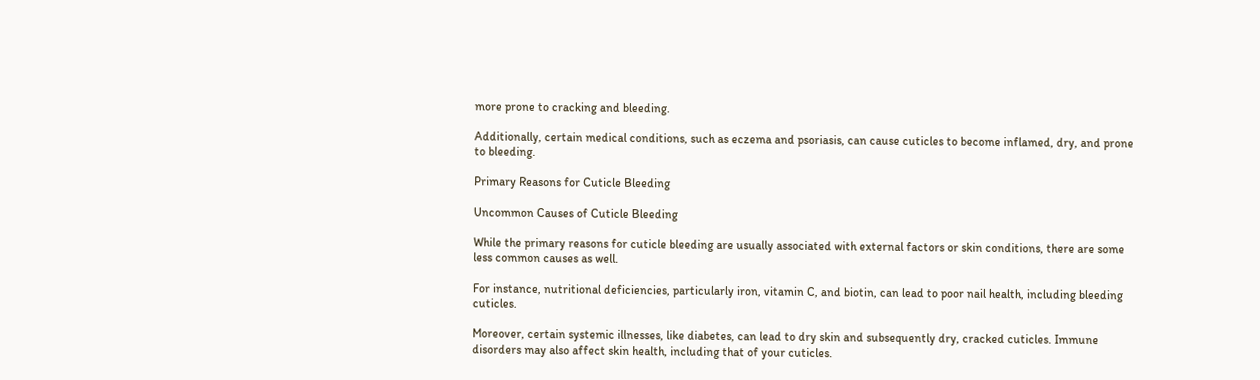more prone to cracking and bleeding.

Additionally, certain medical conditions, such as eczema and psoriasis, can cause cuticles to become inflamed, dry, and prone to bleeding.

Primary Reasons for Cuticle Bleeding

Uncommon Causes of Cuticle Bleeding

While the primary reasons for cuticle bleeding are usually associated with external factors or skin conditions, there are some less common causes as well.

For instance, nutritional deficiencies, particularly iron, vitamin C, and biotin, can lead to poor nail health, including bleeding cuticles.

Moreover, certain systemic illnesses, like diabetes, can lead to dry skin and subsequently dry, cracked cuticles. Immune disorders may also affect skin health, including that of your cuticles.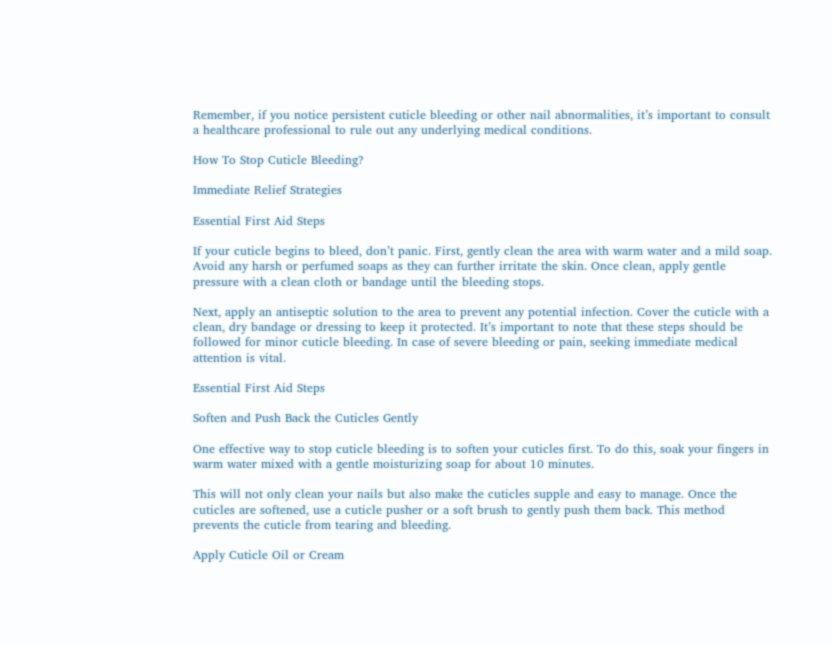Remember, if you notice persistent cuticle bleeding or other nail abnormalities, it’s important to consult a healthcare professional to rule out any underlying medical conditions.

How To Stop Cuticle Bleeding?

Immediate Relief Strategies

Essential First Aid Steps

If your cuticle begins to bleed, don’t panic. First, gently clean the area with warm water and a mild soap. Avoid any harsh or perfumed soaps as they can further irritate the skin. Once clean, apply gentle pressure with a clean cloth or bandage until the bleeding stops.

Next, apply an antiseptic solution to the area to prevent any potential infection. Cover the cuticle with a clean, dry bandage or dressing to keep it protected. It’s important to note that these steps should be followed for minor cuticle bleeding. In case of severe bleeding or pain, seeking immediate medical attention is vital.

Essential First Aid Steps

Soften and Push Back the Cuticles Gently

One effective way to stop cuticle bleeding is to soften your cuticles first. To do this, soak your fingers in warm water mixed with a gentle moisturizing soap for about 10 minutes.

This will not only clean your nails but also make the cuticles supple and easy to manage. Once the cuticles are softened, use a cuticle pusher or a soft brush to gently push them back. This method prevents the cuticle from tearing and bleeding.

Apply Cuticle Oil or Cream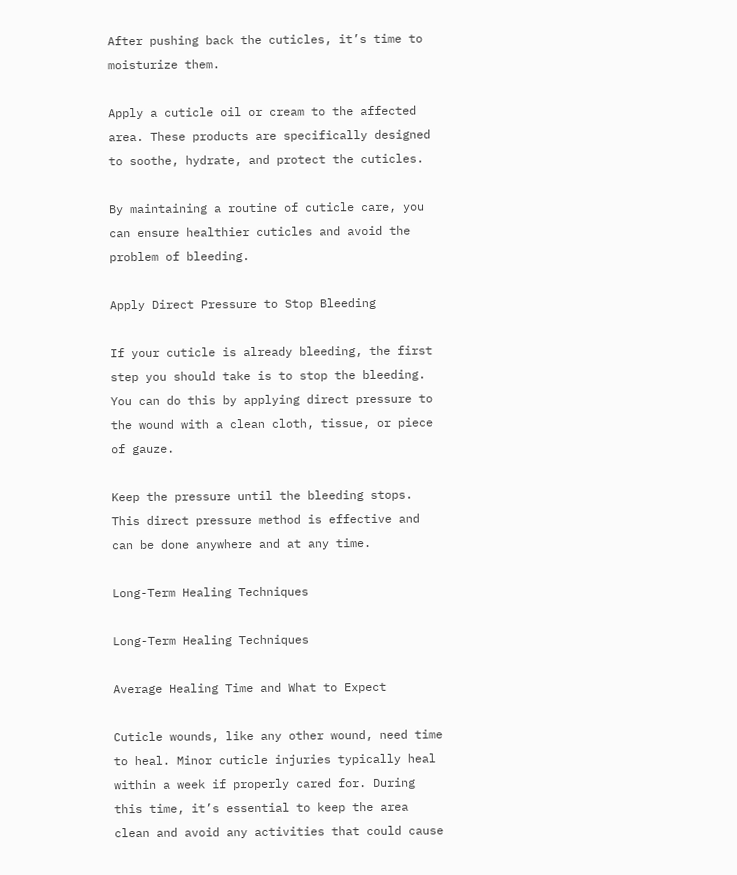After pushing back the cuticles, it’s time to moisturize them.

Apply a cuticle oil or cream to the affected area. These products are specifically designed to soothe, hydrate, and protect the cuticles.

By maintaining a routine of cuticle care, you can ensure healthier cuticles and avoid the problem of bleeding.

Apply Direct Pressure to Stop Bleeding

If your cuticle is already bleeding, the first step you should take is to stop the bleeding. You can do this by applying direct pressure to the wound with a clean cloth, tissue, or piece of gauze.

Keep the pressure until the bleeding stops. This direct pressure method is effective and can be done anywhere and at any time.

Long-Term Healing Techniques

Long-Term Healing Techniques

Average Healing Time and What to Expect

Cuticle wounds, like any other wound, need time to heal. Minor cuticle injuries typically heal within a week if properly cared for. During this time, it’s essential to keep the area clean and avoid any activities that could cause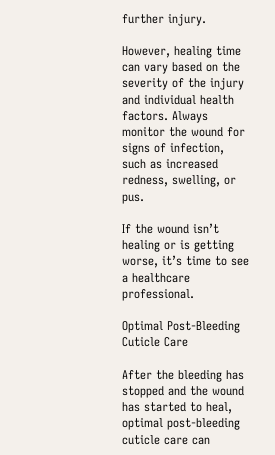further injury.

However, healing time can vary based on the severity of the injury and individual health factors. Always monitor the wound for signs of infection, such as increased redness, swelling, or pus.

If the wound isn’t healing or is getting worse, it’s time to see a healthcare professional.

Optimal Post-Bleeding Cuticle Care

After the bleeding has stopped and the wound has started to heal, optimal post-bleeding cuticle care can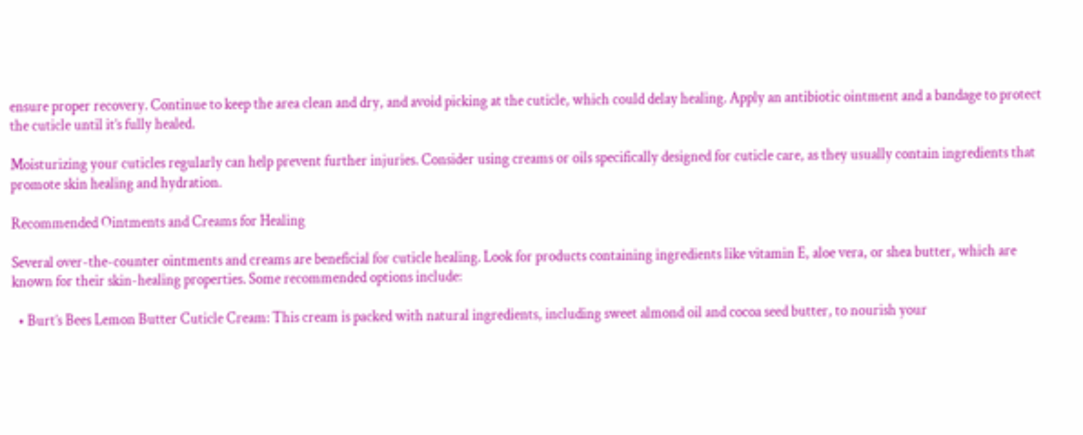ensure proper recovery. Continue to keep the area clean and dry, and avoid picking at the cuticle, which could delay healing. Apply an antibiotic ointment and a bandage to protect the cuticle until it’s fully healed.

Moisturizing your cuticles regularly can help prevent further injuries. Consider using creams or oils specifically designed for cuticle care, as they usually contain ingredients that promote skin healing and hydration.

Recommended Ointments and Creams for Healing

Several over-the-counter ointments and creams are beneficial for cuticle healing. Look for products containing ingredients like vitamin E, aloe vera, or shea butter, which are known for their skin-healing properties. Some recommended options include:

  • Burt’s Bees Lemon Butter Cuticle Cream: This cream is packed with natural ingredients, including sweet almond oil and cocoa seed butter, to nourish your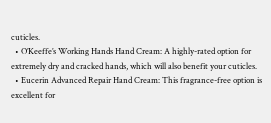cuticles.
  • O’Keeffe’s Working Hands Hand Cream: A highly-rated option for extremely dry and cracked hands, which will also benefit your cuticles.
  • Eucerin Advanced Repair Hand Cream: This fragrance-free option is excellent for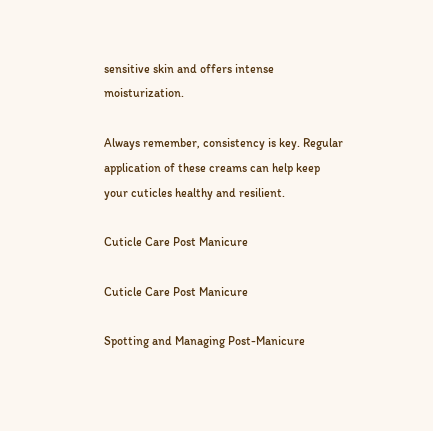sensitive skin and offers intense moisturization.

Always remember, consistency is key. Regular application of these creams can help keep your cuticles healthy and resilient.

Cuticle Care Post Manicure

Cuticle Care Post Manicure

Spotting and Managing Post-Manicure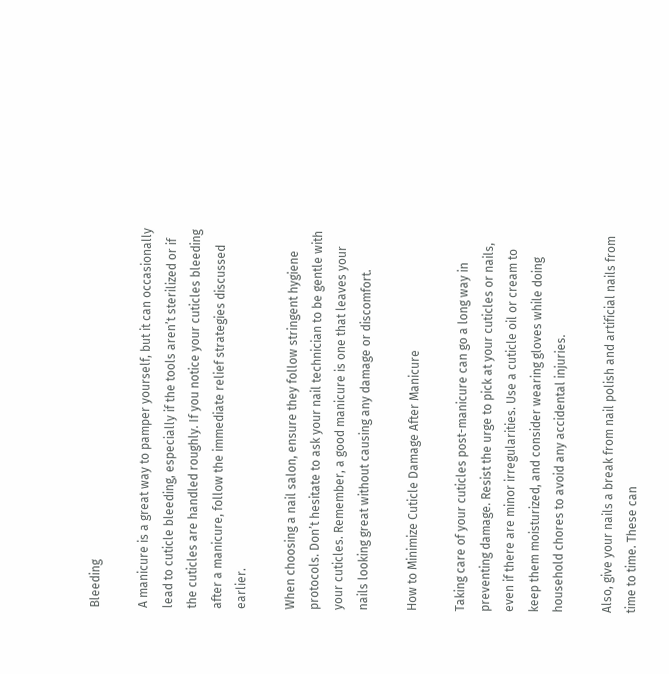Bleeding

A manicure is a great way to pamper yourself, but it can occasionally lead to cuticle bleeding, especially if the tools aren’t sterilized or if the cuticles are handled roughly. If you notice your cuticles bleeding after a manicure, follow the immediate relief strategies discussed earlier.

When choosing a nail salon, ensure they follow stringent hygiene protocols. Don’t hesitate to ask your nail technician to be gentle with your cuticles. Remember, a good manicure is one that leaves your nails looking great without causing any damage or discomfort.

How to Minimize Cuticle Damage After Manicure

Taking care of your cuticles post-manicure can go a long way in preventing damage. Resist the urge to pick at your cuticles or nails, even if there are minor irregularities. Use a cuticle oil or cream to keep them moisturized, and consider wearing gloves while doing household chores to avoid any accidental injuries.

Also, give your nails a break from nail polish and artificial nails from time to time. These can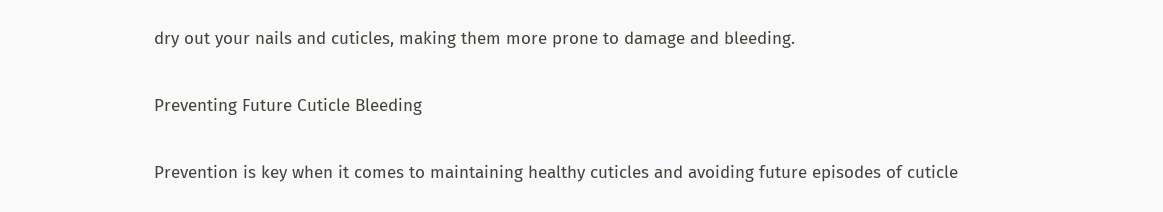dry out your nails and cuticles, making them more prone to damage and bleeding.

Preventing Future Cuticle Bleeding

Prevention is key when it comes to maintaining healthy cuticles and avoiding future episodes of cuticle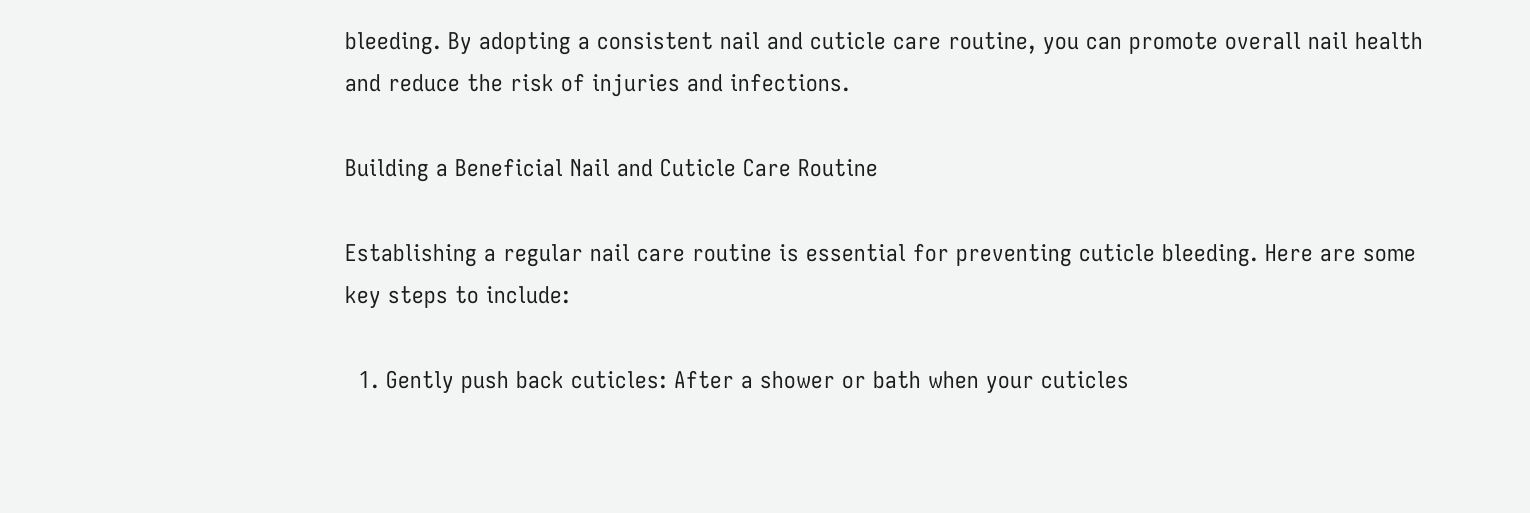bleeding. By adopting a consistent nail and cuticle care routine, you can promote overall nail health and reduce the risk of injuries and infections.

Building a Beneficial Nail and Cuticle Care Routine

Establishing a regular nail care routine is essential for preventing cuticle bleeding. Here are some key steps to include:

  1. Gently push back cuticles: After a shower or bath when your cuticles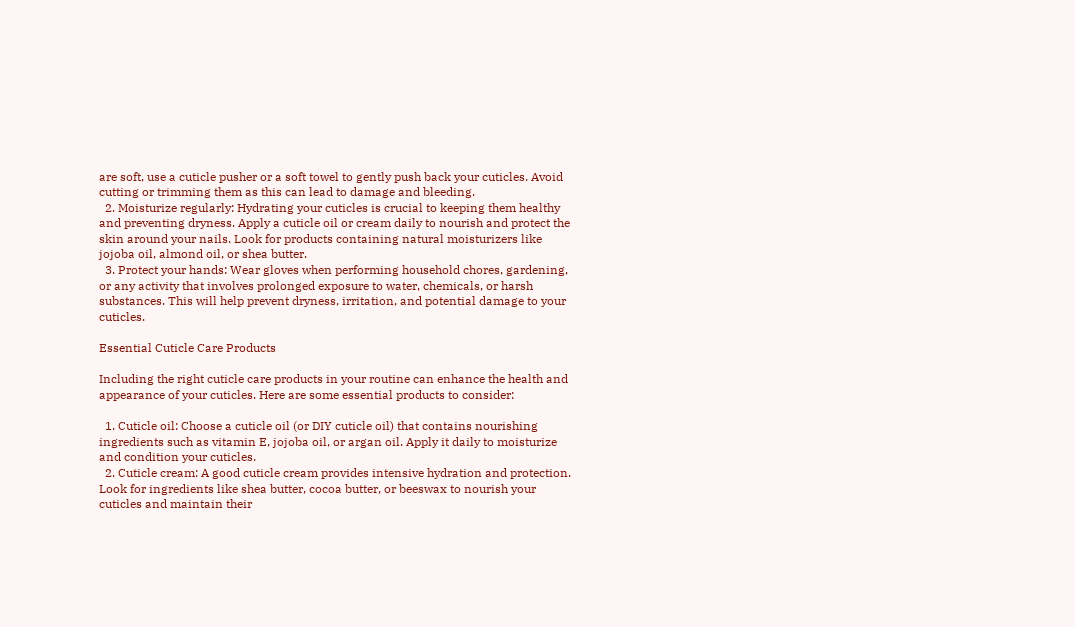are soft, use a cuticle pusher or a soft towel to gently push back your cuticles. Avoid cutting or trimming them as this can lead to damage and bleeding.
  2. Moisturize regularly: Hydrating your cuticles is crucial to keeping them healthy and preventing dryness. Apply a cuticle oil or cream daily to nourish and protect the skin around your nails. Look for products containing natural moisturizers like jojoba oil, almond oil, or shea butter.
  3. Protect your hands: Wear gloves when performing household chores, gardening, or any activity that involves prolonged exposure to water, chemicals, or harsh substances. This will help prevent dryness, irritation, and potential damage to your cuticles.

Essential Cuticle Care Products

Including the right cuticle care products in your routine can enhance the health and appearance of your cuticles. Here are some essential products to consider:

  1. Cuticle oil: Choose a cuticle oil (or DIY cuticle oil) that contains nourishing ingredients such as vitamin E, jojoba oil, or argan oil. Apply it daily to moisturize and condition your cuticles.
  2. Cuticle cream: A good cuticle cream provides intensive hydration and protection. Look for ingredients like shea butter, cocoa butter, or beeswax to nourish your cuticles and maintain their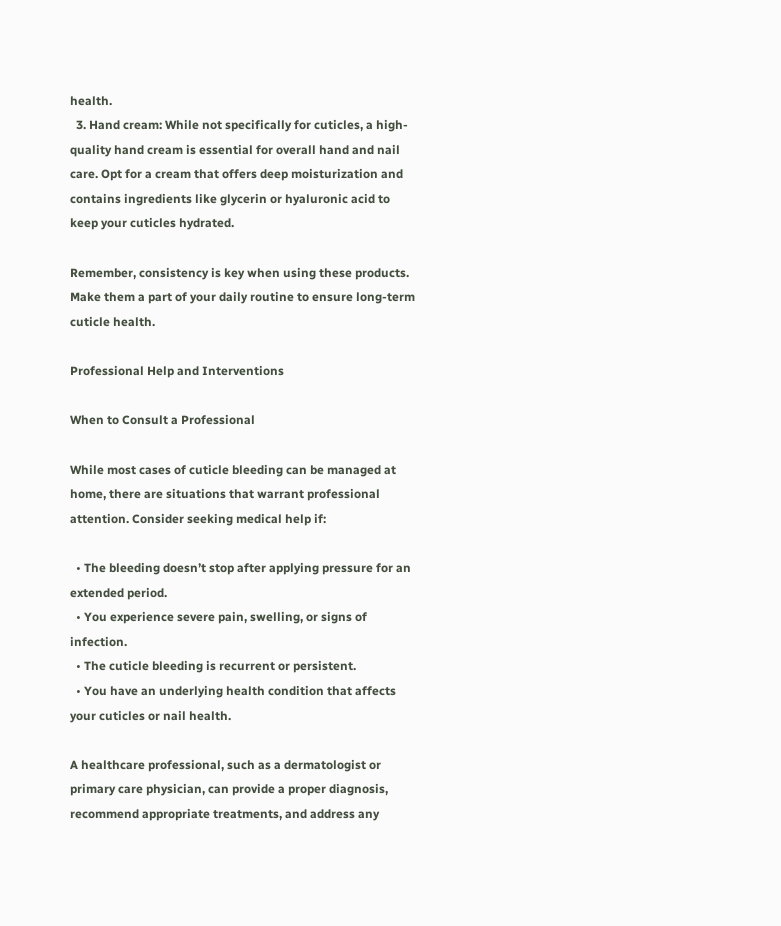health.
  3. Hand cream: While not specifically for cuticles, a high-quality hand cream is essential for overall hand and nail care. Opt for a cream that offers deep moisturization and contains ingredients like glycerin or hyaluronic acid to keep your cuticles hydrated.

Remember, consistency is key when using these products. Make them a part of your daily routine to ensure long-term cuticle health.

Professional Help and Interventions

When to Consult a Professional

While most cases of cuticle bleeding can be managed at home, there are situations that warrant professional attention. Consider seeking medical help if:

  • The bleeding doesn’t stop after applying pressure for an extended period.
  • You experience severe pain, swelling, or signs of infection.
  • The cuticle bleeding is recurrent or persistent.
  • You have an underlying health condition that affects your cuticles or nail health.

A healthcare professional, such as a dermatologist or primary care physician, can provide a proper diagnosis, recommend appropriate treatments, and address any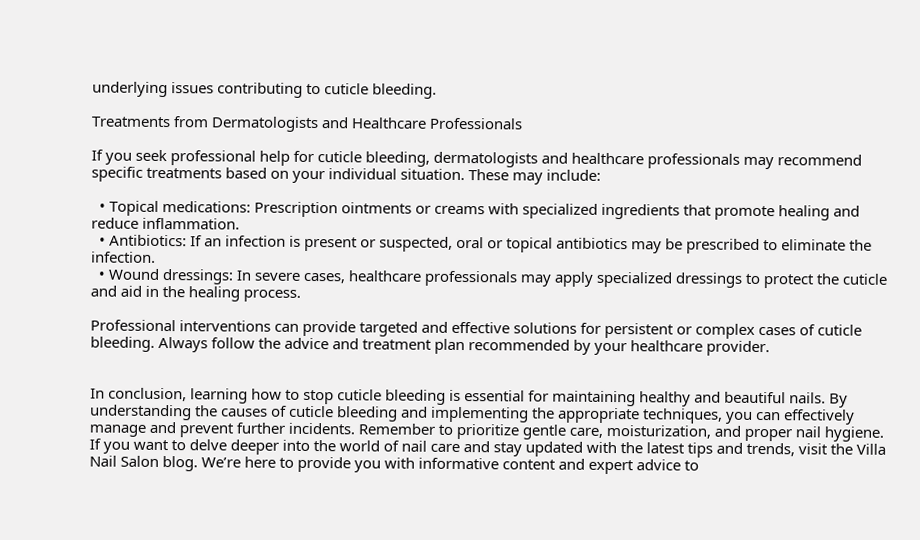underlying issues contributing to cuticle bleeding.

Treatments from Dermatologists and Healthcare Professionals

If you seek professional help for cuticle bleeding, dermatologists and healthcare professionals may recommend specific treatments based on your individual situation. These may include:

  • Topical medications: Prescription ointments or creams with specialized ingredients that promote healing and reduce inflammation.
  • Antibiotics: If an infection is present or suspected, oral or topical antibiotics may be prescribed to eliminate the infection.
  • Wound dressings: In severe cases, healthcare professionals may apply specialized dressings to protect the cuticle and aid in the healing process.

Professional interventions can provide targeted and effective solutions for persistent or complex cases of cuticle bleeding. Always follow the advice and treatment plan recommended by your healthcare provider.


In conclusion, learning how to stop cuticle bleeding is essential for maintaining healthy and beautiful nails. By understanding the causes of cuticle bleeding and implementing the appropriate techniques, you can effectively manage and prevent further incidents. Remember to prioritize gentle care, moisturization, and proper nail hygiene. If you want to delve deeper into the world of nail care and stay updated with the latest tips and trends, visit the Villa Nail Salon blog. We’re here to provide you with informative content and expert advice to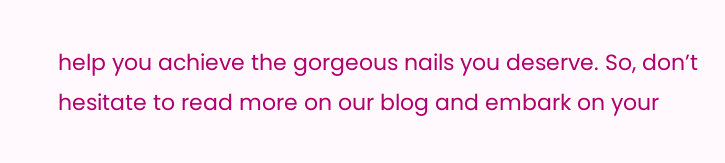help you achieve the gorgeous nails you deserve. So, don’t hesitate to read more on our blog and embark on your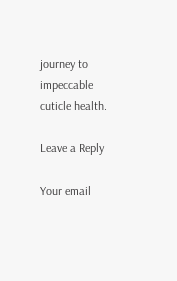journey to impeccable cuticle health.

Leave a Reply

Your email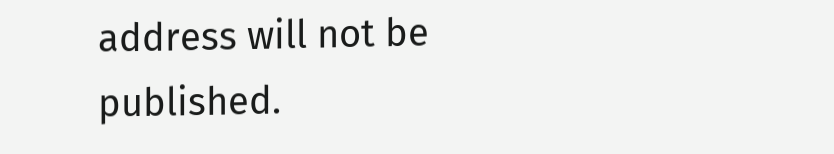address will not be published.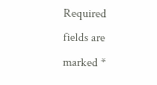Required fields are marked *